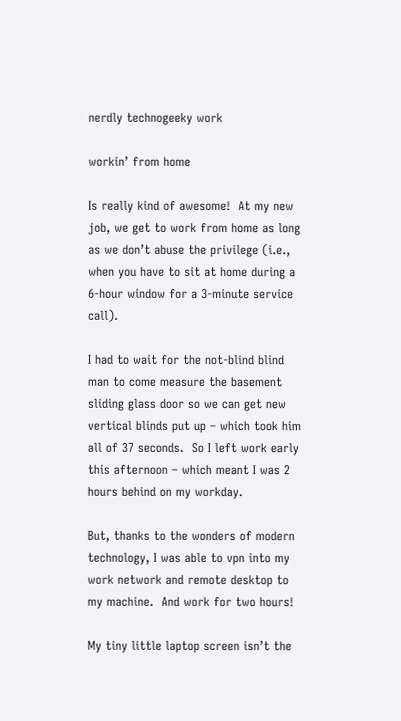nerdly technogeeky work

workin’ from home

Is really kind of awesome!  At my new job, we get to work from home as long as we don’t abuse the privilege (i.e., when you have to sit at home during a 6-hour window for a 3-minute service call).

I had to wait for the not-blind blind man to come measure the basement sliding glass door so we can get new vertical blinds put up – which took him all of 37 seconds.  So I left work early this afternoon – which meant I was 2 hours behind on my workday.

But, thanks to the wonders of modern technology, I was able to vpn into my work network and remote desktop to my machine.  And work for two hours!

My tiny little laptop screen isn’t the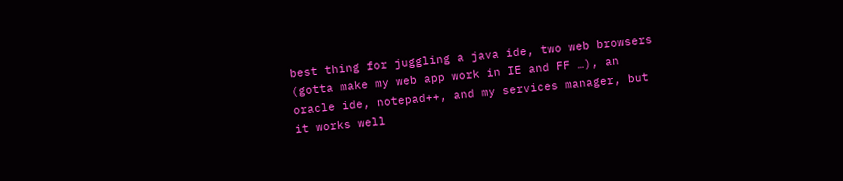best thing for juggling a java ide, two web browsers (gotta make my web app work in IE and FF …), an oracle ide, notepad++, and my services manager, but it works well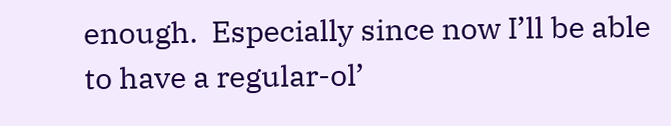enough.  Especially since now I’ll be able to have a regular-ol’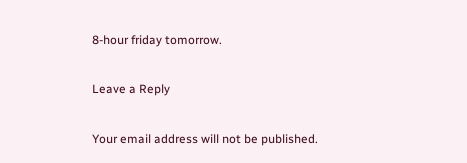8-hour friday tomorrow.

Leave a Reply

Your email address will not be published.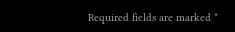Required fields are marked *